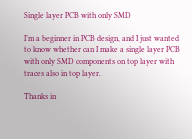Single layer PCB with only SMD

I’m a beginner in PCB design, and I just wanted to know whether can I make a single layer PCB with only SMD components on top layer with traces also in top layer.

Thanks in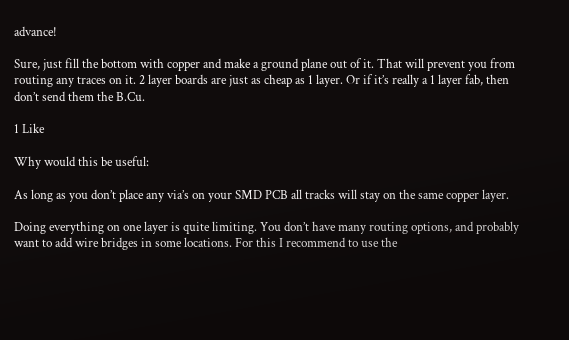advance!

Sure, just fill the bottom with copper and make a ground plane out of it. That will prevent you from routing any traces on it. 2 layer boards are just as cheap as 1 layer. Or if it’s really a 1 layer fab, then don’t send them the B.Cu.

1 Like

Why would this be useful:

As long as you don’t place any via’s on your SMD PCB all tracks will stay on the same copper layer.

Doing everything on one layer is quite limiting. You don’t have many routing options, and probably want to add wire bridges in some locations. For this I recommend to use the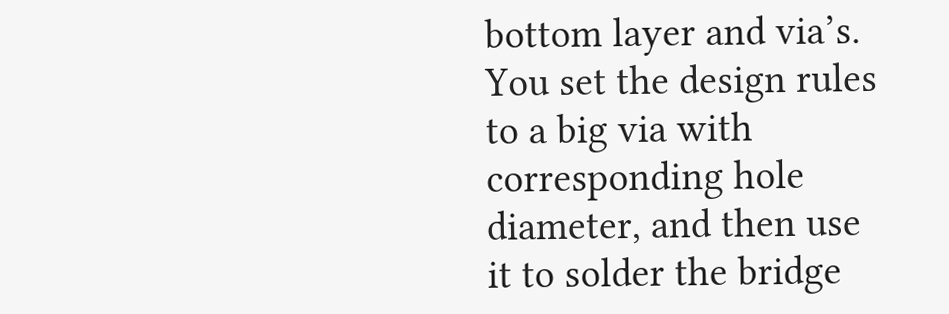bottom layer and via’s. You set the design rules to a big via with corresponding hole diameter, and then use it to solder the bridge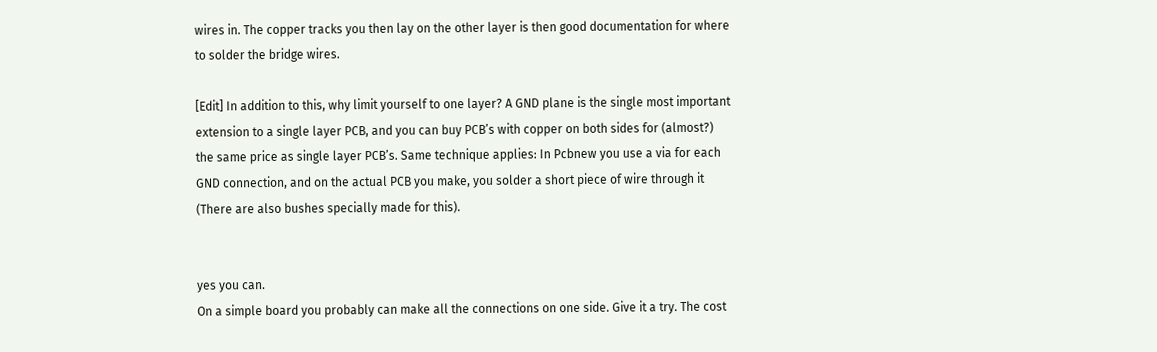wires in. The copper tracks you then lay on the other layer is then good documentation for where to solder the bridge wires.

[Edit] In addition to this, why limit yourself to one layer? A GND plane is the single most important extension to a single layer PCB, and you can buy PCB’s with copper on both sides for (almost?) the same price as single layer PCB’s. Same technique applies: In Pcbnew you use a via for each GND connection, and on the actual PCB you make, you solder a short piece of wire through it (There are also bushes specially made for this).


yes you can.
On a simple board you probably can make all the connections on one side. Give it a try. The cost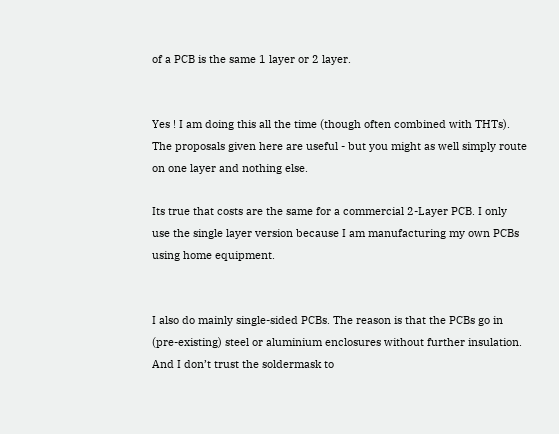of a PCB is the same 1 layer or 2 layer.


Yes ! I am doing this all the time (though often combined with THTs).
The proposals given here are useful - but you might as well simply route on one layer and nothing else.

Its true that costs are the same for a commercial 2-Layer PCB. I only use the single layer version because I am manufacturing my own PCBs using home equipment.


I also do mainly single-sided PCBs. The reason is that the PCBs go in (pre-existing) steel or aluminium enclosures without further insulation. And I don’t trust the soldermask to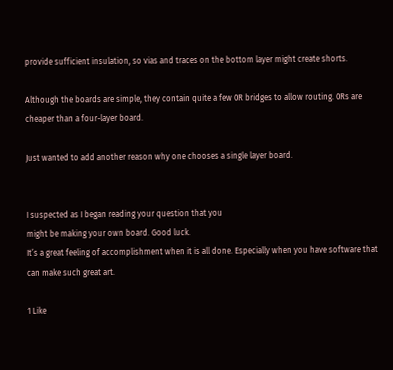provide sufficient insulation, so vias and traces on the bottom layer might create shorts.

Although the boards are simple, they contain quite a few 0R bridges to allow routing. 0Rs are cheaper than a four-layer board.

Just wanted to add another reason why one chooses a single layer board.


I suspected as I began reading your question that you
might be making your own board. Good luck.
It’s a great feeling of accomplishment when it is all done. Especially when you have software that can make such great art.

1 Like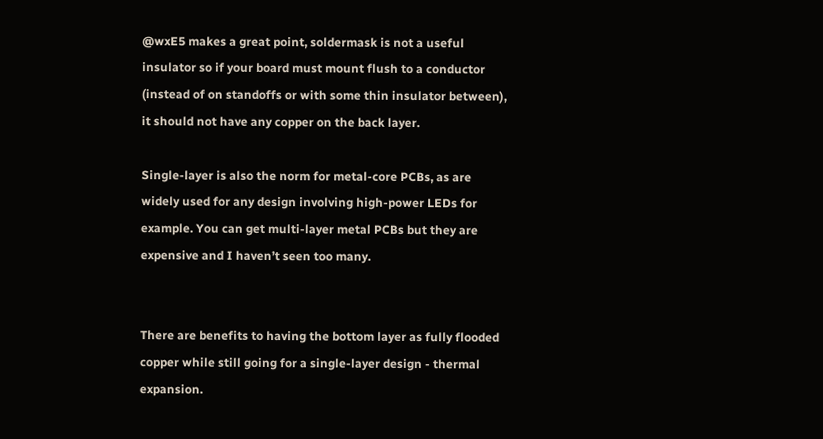@wxE5 makes a great point, soldermask is not a useful insulator so if your board must mount flush to a conductor (instead of on standoffs or with some thin insulator between), it should not have any copper on the back layer.

Single-layer is also the norm for metal-core PCBs, as are widely used for any design involving high-power LEDs for example. You can get multi-layer metal PCBs but they are expensive and I haven’t seen too many.


There are benefits to having the bottom layer as fully flooded copper while still going for a single-layer design - thermal expansion.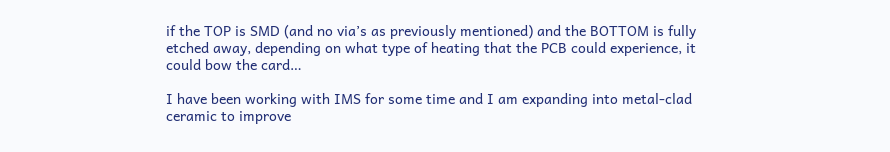if the TOP is SMD (and no via’s as previously mentioned) and the BOTTOM is fully etched away, depending on what type of heating that the PCB could experience, it could bow the card…

I have been working with IMS for some time and I am expanding into metal-clad ceramic to improve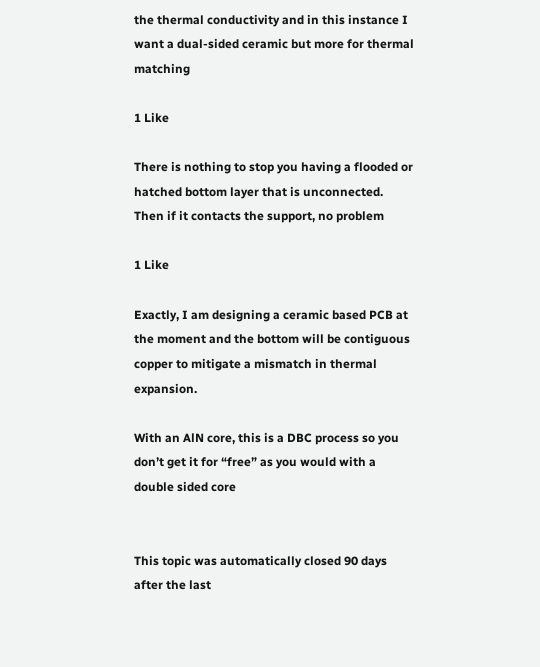the thermal conductivity and in this instance I want a dual-sided ceramic but more for thermal matching

1 Like

There is nothing to stop you having a flooded or hatched bottom layer that is unconnected. Then if it contacts the support, no problem

1 Like

Exactly, I am designing a ceramic based PCB at the moment and the bottom will be contiguous copper to mitigate a mismatch in thermal expansion.

With an AlN core, this is a DBC process so you don’t get it for “free” as you would with a double sided core


This topic was automatically closed 90 days after the last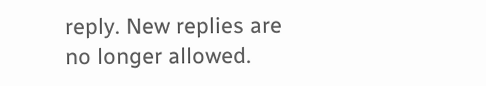reply. New replies are no longer allowed.